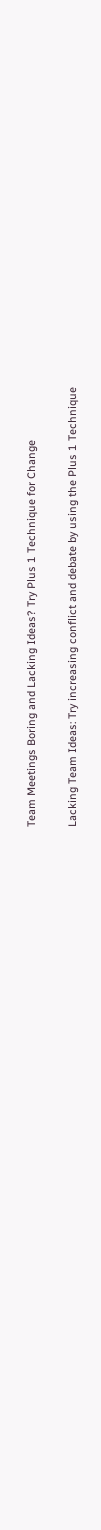Team Meetings Boring and Lacking Ideas? Try Plus 1 Technique for Change

Lacking Team Ideas: Try increasing conflict and debate by using the Plus 1 Technique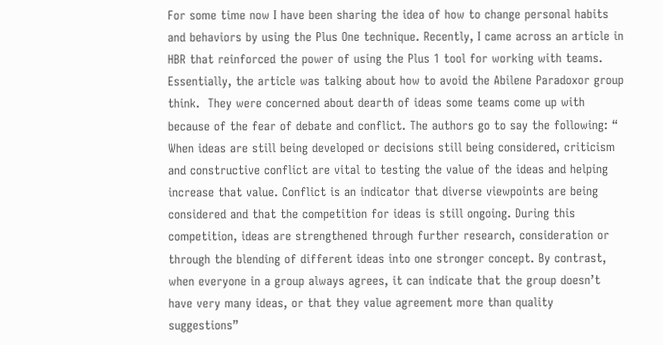For some time now I have been sharing the idea of how to change personal habits and behaviors by using the Plus One technique. Recently, I came across an article in HBR that reinforced the power of using the Plus 1 tool for working with teams. Essentially, the article was talking about how to avoid the Abilene Paradoxor group think.  They were concerned about dearth of ideas some teams come up with because of the fear of debate and conflict. The authors go to say the following: “ When ideas are still being developed or decisions still being considered, criticism and constructive conflict are vital to testing the value of the ideas and helping increase that value. Conflict is an indicator that diverse viewpoints are being considered and that the competition for ideas is still ongoing. During this competition, ideas are strengthened through further research, consideration or through the blending of different ideas into one stronger concept. By contrast, when everyone in a group always agrees, it can indicate that the group doesn’t have very many ideas, or that they value agreement more than quality suggestions”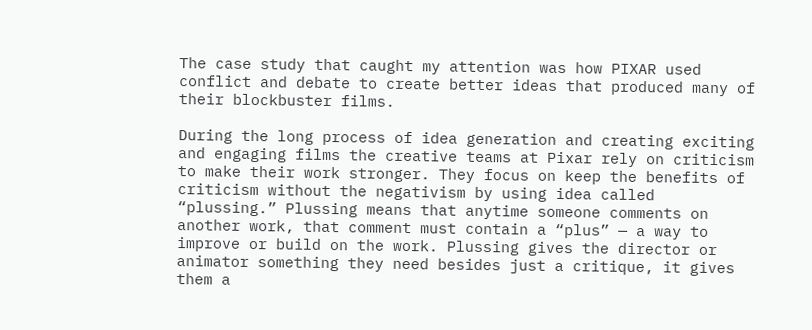The case study that caught my attention was how PIXAR used conflict and debate to create better ideas that produced many of their blockbuster films.

During the long process of idea generation and creating exciting and engaging films the creative teams at Pixar rely on criticism to make their work stronger. They focus on keep the benefits of criticism without the negativism by using idea called “plussing.” Plussing means that anytime someone comments on another work, that comment must contain a “plus” — a way to improve or build on the work. Plussing gives the director or animator something they need besides just a critique, it gives them a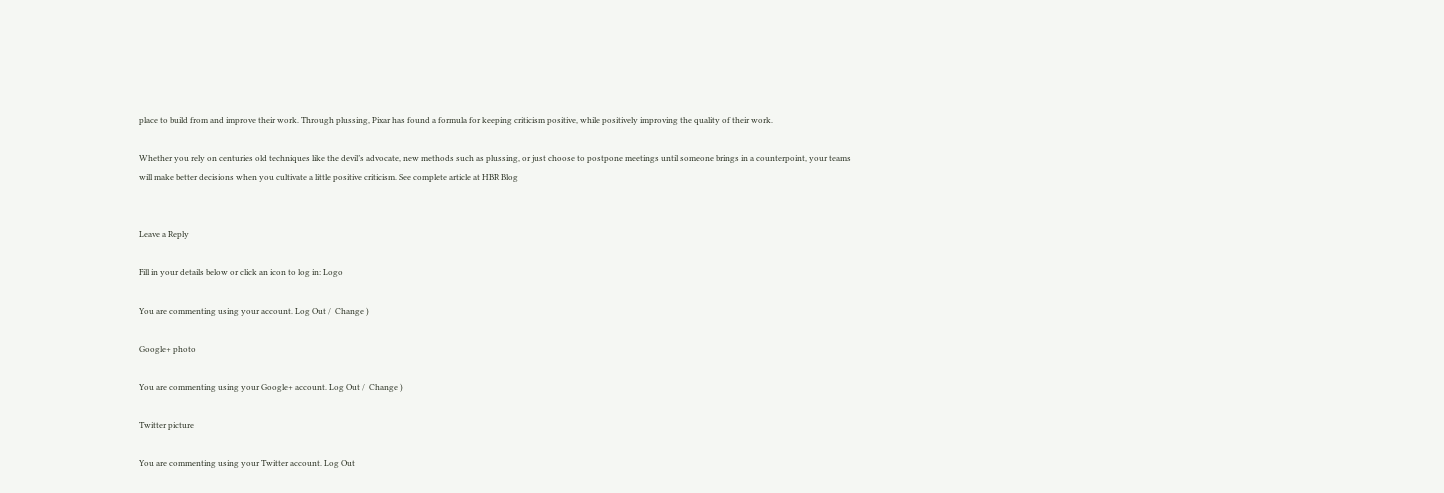place to build from and improve their work. Through plussing, Pixar has found a formula for keeping criticism positive, while positively improving the quality of their work.

Whether you rely on centuries old techniques like the devil’s advocate, new methods such as plussing, or just choose to postpone meetings until someone brings in a counterpoint, your teams will make better decisions when you cultivate a little positive criticism. See complete article at HBR Blog


Leave a Reply

Fill in your details below or click an icon to log in: Logo

You are commenting using your account. Log Out /  Change )

Google+ photo

You are commenting using your Google+ account. Log Out /  Change )

Twitter picture

You are commenting using your Twitter account. Log Out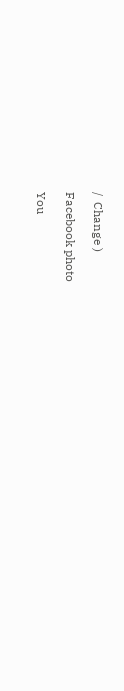/  Change )

Facebook photo

You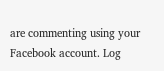are commenting using your Facebook account. Log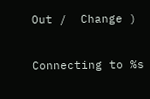Out /  Change )


Connecting to %s